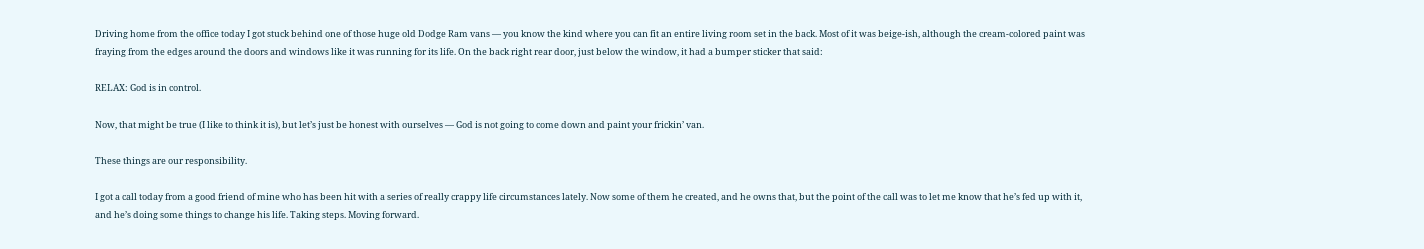Driving home from the office today I got stuck behind one of those huge old Dodge Ram vans — you know the kind where you can fit an entire living room set in the back. Most of it was beige-ish, although the cream-colored paint was fraying from the edges around the doors and windows like it was running for its life. On the back right rear door, just below the window, it had a bumper sticker that said:

RELAX: God is in control.

Now, that might be true (I like to think it is), but let’s just be honest with ourselves — God is not going to come down and paint your frickin’ van.

These things are our responsibility.

I got a call today from a good friend of mine who has been hit with a series of really crappy life circumstances lately. Now some of them he created, and he owns that, but the point of the call was to let me know that he’s fed up with it, and he’s doing some things to change his life. Taking steps. Moving forward.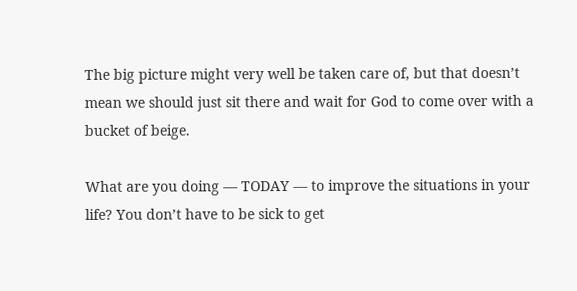The big picture might very well be taken care of, but that doesn’t mean we should just sit there and wait for God to come over with a bucket of beige.

What are you doing — TODAY — to improve the situations in your life? You don’t have to be sick to get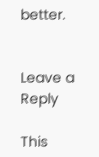better.


Leave a Reply

This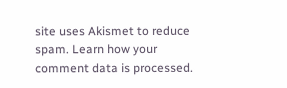site uses Akismet to reduce spam. Learn how your comment data is processed.